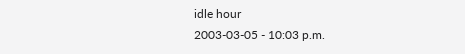idle hour
2003-03-05 - 10:03 p.m.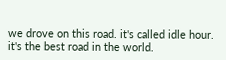we drove on this road. it's called idle hour. it's the best road in the world.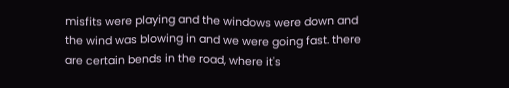misfits were playing and the windows were down and the wind was blowing in and we were going fast. there are certain bends in the road, where it's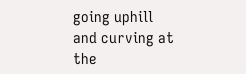going uphill and curving at the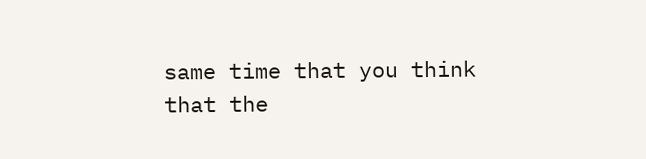same time that you think that the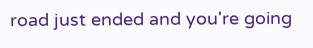road just ended and you're going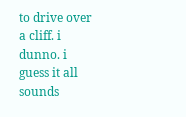to drive over a cliff. i dunno. i guess it all sounds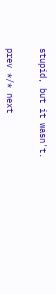stupid, but it wasn't.


prev */* next